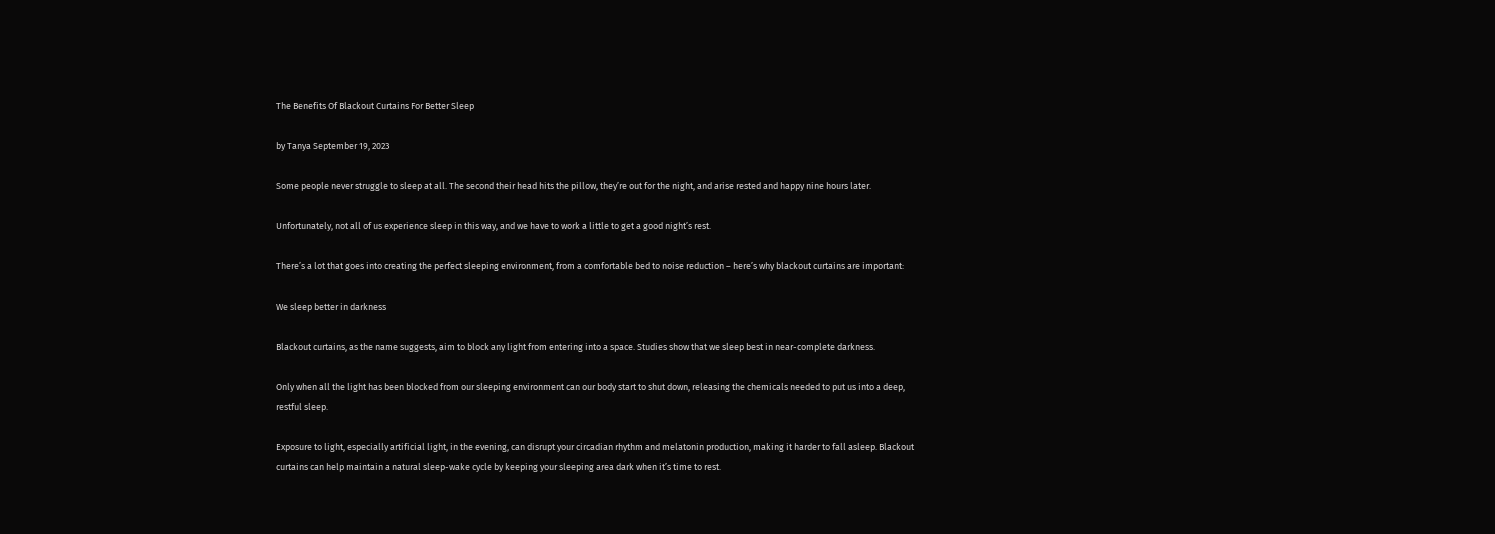The Benefits Of Blackout Curtains For Better Sleep

by Tanya September 19, 2023

Some people never struggle to sleep at all. The second their head hits the pillow, they’re out for the night, and arise rested and happy nine hours later.

Unfortunately, not all of us experience sleep in this way, and we have to work a little to get a good night’s rest.

There’s a lot that goes into creating the perfect sleeping environment, from a comfortable bed to noise reduction – here’s why blackout curtains are important:

We sleep better in darkness

Blackout curtains, as the name suggests, aim to block any light from entering into a space. Studies show that we sleep best in near-complete darkness.

Only when all the light has been blocked from our sleeping environment can our body start to shut down, releasing the chemicals needed to put us into a deep, restful sleep.

Exposure to light, especially artificial light, in the evening, can disrupt your circadian rhythm and melatonin production, making it harder to fall asleep. Blackout curtains can help maintain a natural sleep-wake cycle by keeping your sleeping area dark when it’s time to rest.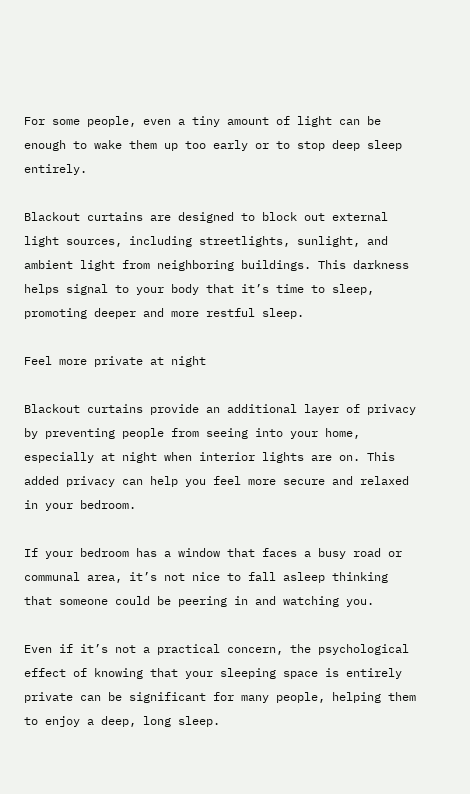For some people, even a tiny amount of light can be enough to wake them up too early or to stop deep sleep entirely.

Blackout curtains are designed to block out external light sources, including streetlights, sunlight, and ambient light from neighboring buildings. This darkness helps signal to your body that it’s time to sleep, promoting deeper and more restful sleep.

Feel more private at night

Blackout curtains provide an additional layer of privacy by preventing people from seeing into your home, especially at night when interior lights are on. This added privacy can help you feel more secure and relaxed in your bedroom.

If your bedroom has a window that faces a busy road or communal area, it’s not nice to fall asleep thinking that someone could be peering in and watching you.

Even if it’s not a practical concern, the psychological effect of knowing that your sleeping space is entirely private can be significant for many people, helping them to enjoy a deep, long sleep.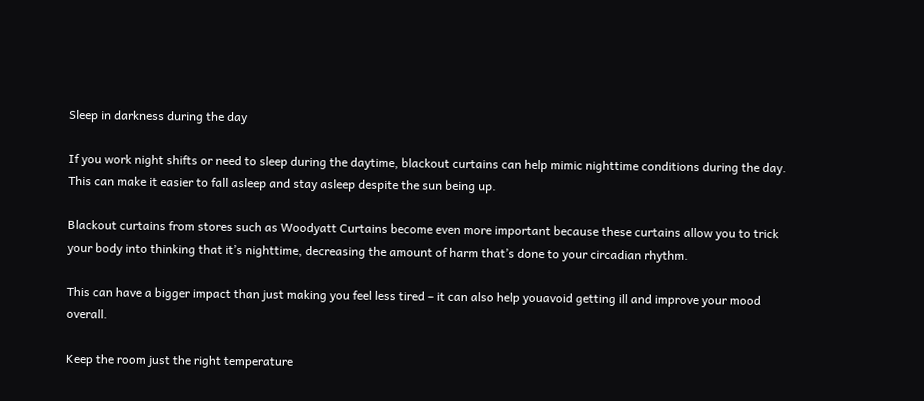Sleep in darkness during the day

If you work night shifts or need to sleep during the daytime, blackout curtains can help mimic nighttime conditions during the day. This can make it easier to fall asleep and stay asleep despite the sun being up.

Blackout curtains from stores such as Woodyatt Curtains become even more important because these curtains allow you to trick your body into thinking that it’s nighttime, decreasing the amount of harm that’s done to your circadian rhythm.

This can have a bigger impact than just making you feel less tired – it can also help youavoid getting ill and improve your mood overall.

Keep the room just the right temperature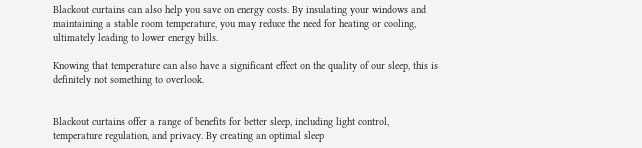Blackout curtains can also help you save on energy costs. By insulating your windows and maintaining a stable room temperature, you may reduce the need for heating or cooling, ultimately leading to lower energy bills.

Knowing that temperature can also have a significant effect on the quality of our sleep, this is definitely not something to overlook.


Blackout curtains offer a range of benefits for better sleep, including light control, temperature regulation, and privacy. By creating an optimal sleep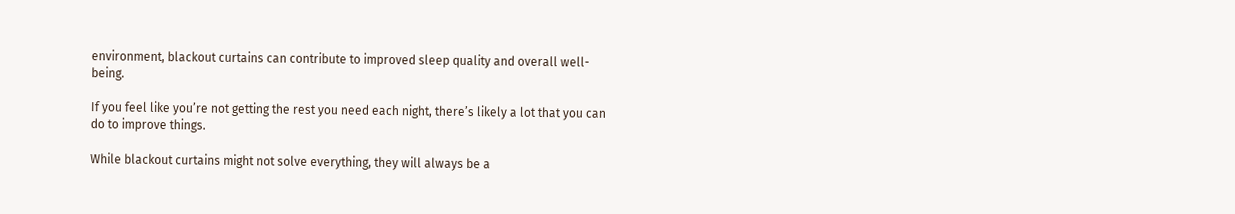environment, blackout curtains can contribute to improved sleep quality and overall well-being.

If you feel like you’re not getting the rest you need each night, there’s likely a lot that you can do to improve things.

While blackout curtains might not solve everything, they will always be a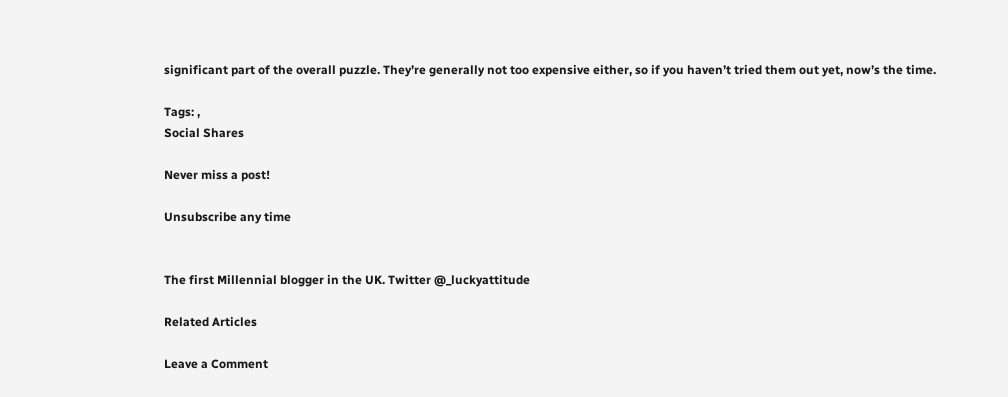significant part of the overall puzzle. They’re generally not too expensive either, so if you haven’t tried them out yet, now’s the time.

Tags: ,
Social Shares

Never miss a post!

Unsubscribe any time


The first Millennial blogger in the UK. Twitter @_luckyattitude

Related Articles

Leave a Comment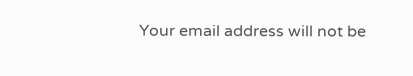Your email address will not be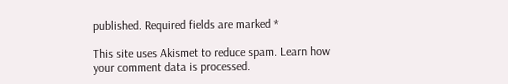published. Required fields are marked *

This site uses Akismet to reduce spam. Learn how your comment data is processed.